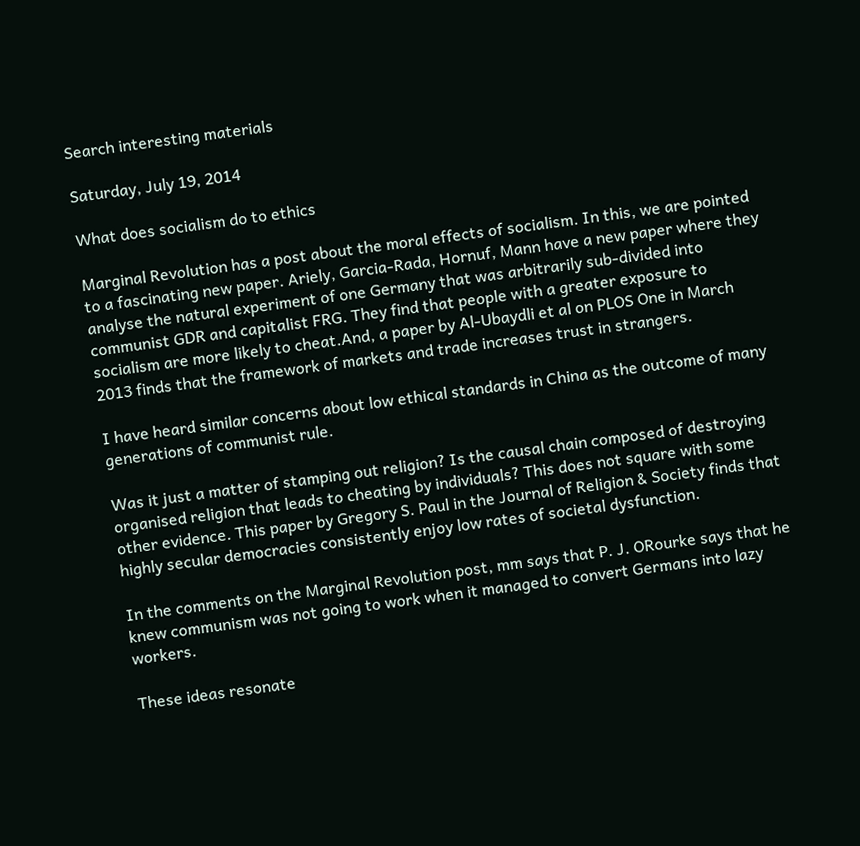Search interesting materials

Saturday, July 19, 2014

What does socialism do to ethics

Marginal Revolution has a post about the moral effects of socialism. In this, we are pointed to a fascinating new paper. Ariely, Garcia-Rada, Hornuf, Mann have a new paper where they analyse the natural experiment of one Germany that was arbitrarily sub-divided into communist GDR and capitalist FRG. They find that people with a greater exposure to socialism are more likely to cheat.And, a paper by Al-Ubaydli et al on PLOS One in March 2013 finds that the framework of markets and trade increases trust in strangers.

I have heard similar concerns about low ethical standards in China as the outcome of many generations of communist rule.

Was it just a matter of stamping out religion? Is the causal chain composed of destroying organised religion that leads to cheating by individuals? This does not square with some other evidence. This paper by Gregory S. Paul in the Journal of Religion & Society finds that highly secular democracies consistently enjoy low rates of societal dysfunction.

In the comments on the Marginal Revolution post, mm says that P. J. ORourke says that he knew communism was not going to work when it managed to convert Germans into lazy workers.

These ideas resonate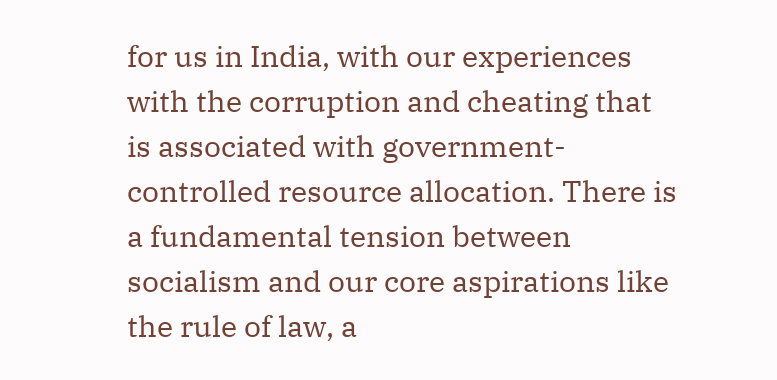for us in India, with our experiences with the corruption and cheating that is associated with government-controlled resource allocation. There is a fundamental tension between socialism and our core aspirations like the rule of law, a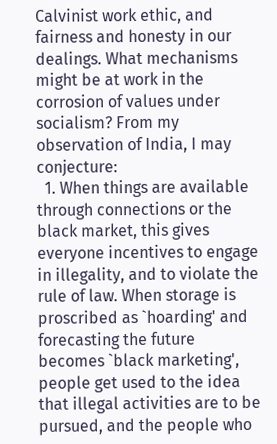Calvinist work ethic, and fairness and honesty in our dealings. What mechanisms might be at work in the corrosion of values under socialism? From my observation of India, I may conjecture:
  1. When things are available through connections or the black market, this gives everyone incentives to engage in illegality, and to violate the rule of law. When storage is proscribed as `hoarding' and forecasting the future becomes `black marketing', people get used to the idea that illegal activities are to be pursued, and the people who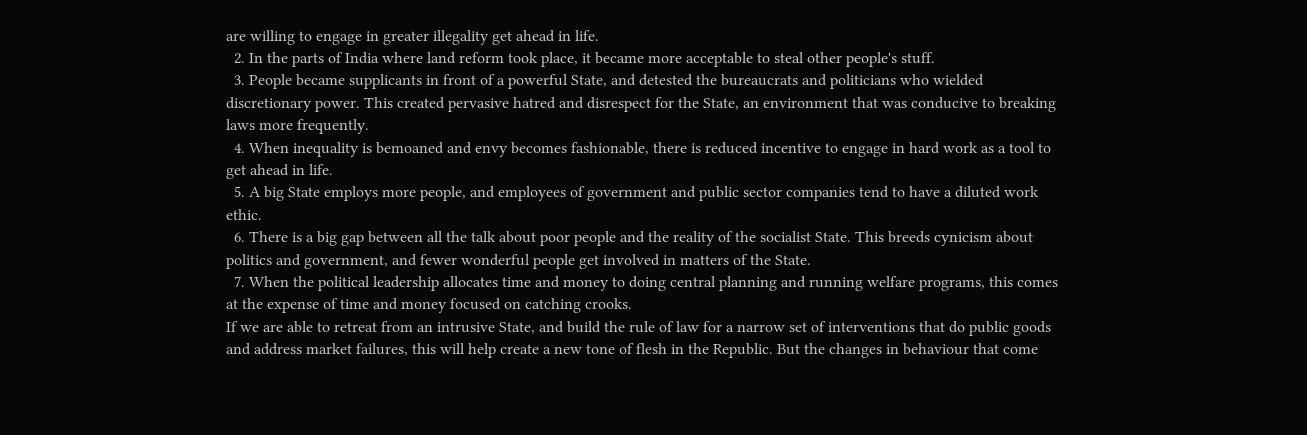are willing to engage in greater illegality get ahead in life.
  2. In the parts of India where land reform took place, it became more acceptable to steal other people's stuff.
  3. People became supplicants in front of a powerful State, and detested the bureaucrats and politicians who wielded discretionary power. This created pervasive hatred and disrespect for the State, an environment that was conducive to breaking laws more frequently.
  4. When inequality is bemoaned and envy becomes fashionable, there is reduced incentive to engage in hard work as a tool to get ahead in life.
  5. A big State employs more people, and employees of government and public sector companies tend to have a diluted work ethic.
  6. There is a big gap between all the talk about poor people and the reality of the socialist State. This breeds cynicism about politics and government, and fewer wonderful people get involved in matters of the State.
  7. When the political leadership allocates time and money to doing central planning and running welfare programs, this comes at the expense of time and money focused on catching crooks.
If we are able to retreat from an intrusive State, and build the rule of law for a narrow set of interventions that do public goods and address market failures, this will help create a new tone of flesh in the Republic. But the changes in behaviour that come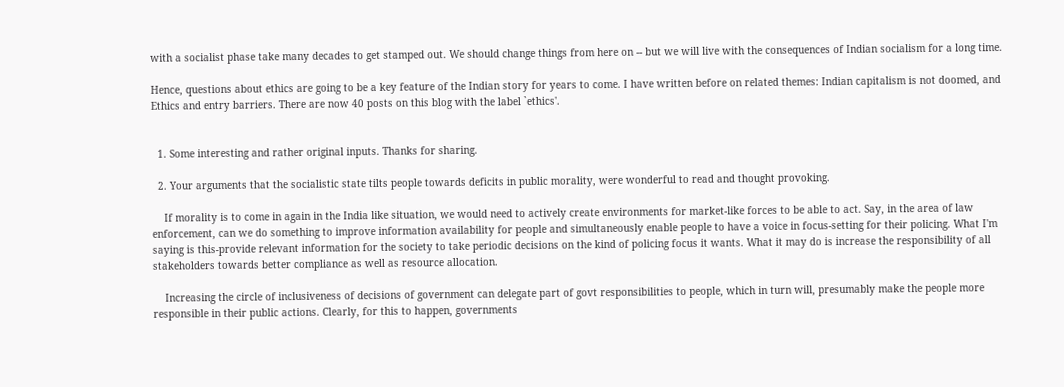with a socialist phase take many decades to get stamped out. We should change things from here on -- but we will live with the consequences of Indian socialism for a long time.

Hence, questions about ethics are going to be a key feature of the Indian story for years to come. I have written before on related themes: Indian capitalism is not doomed, and Ethics and entry barriers. There are now 40 posts on this blog with the label `ethics'.


  1. Some interesting and rather original inputs. Thanks for sharing.

  2. Your arguments that the socialistic state tilts people towards deficits in public morality, were wonderful to read and thought provoking.

    If morality is to come in again in the India like situation, we would need to actively create environments for market-like forces to be able to act. Say, in the area of law enforcement, can we do something to improve information availability for people and simultaneously enable people to have a voice in focus-setting for their policing. What I'm saying is this-provide relevant information for the society to take periodic decisions on the kind of policing focus it wants. What it may do is increase the responsibility of all stakeholders towards better compliance as well as resource allocation.

    Increasing the circle of inclusiveness of decisions of government can delegate part of govt responsibilities to people, which in turn will, presumably make the people more responsible in their public actions. Clearly, for this to happen, governments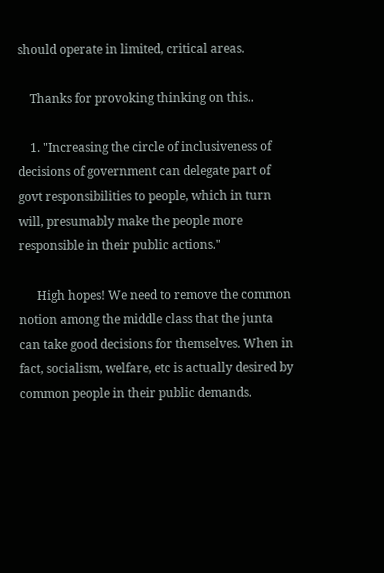should operate in limited, critical areas.

    Thanks for provoking thinking on this..

    1. "Increasing the circle of inclusiveness of decisions of government can delegate part of govt responsibilities to people, which in turn will, presumably make the people more responsible in their public actions."

      High hopes! We need to remove the common notion among the middle class that the junta can take good decisions for themselves. When in fact, socialism, welfare, etc is actually desired by common people in their public demands.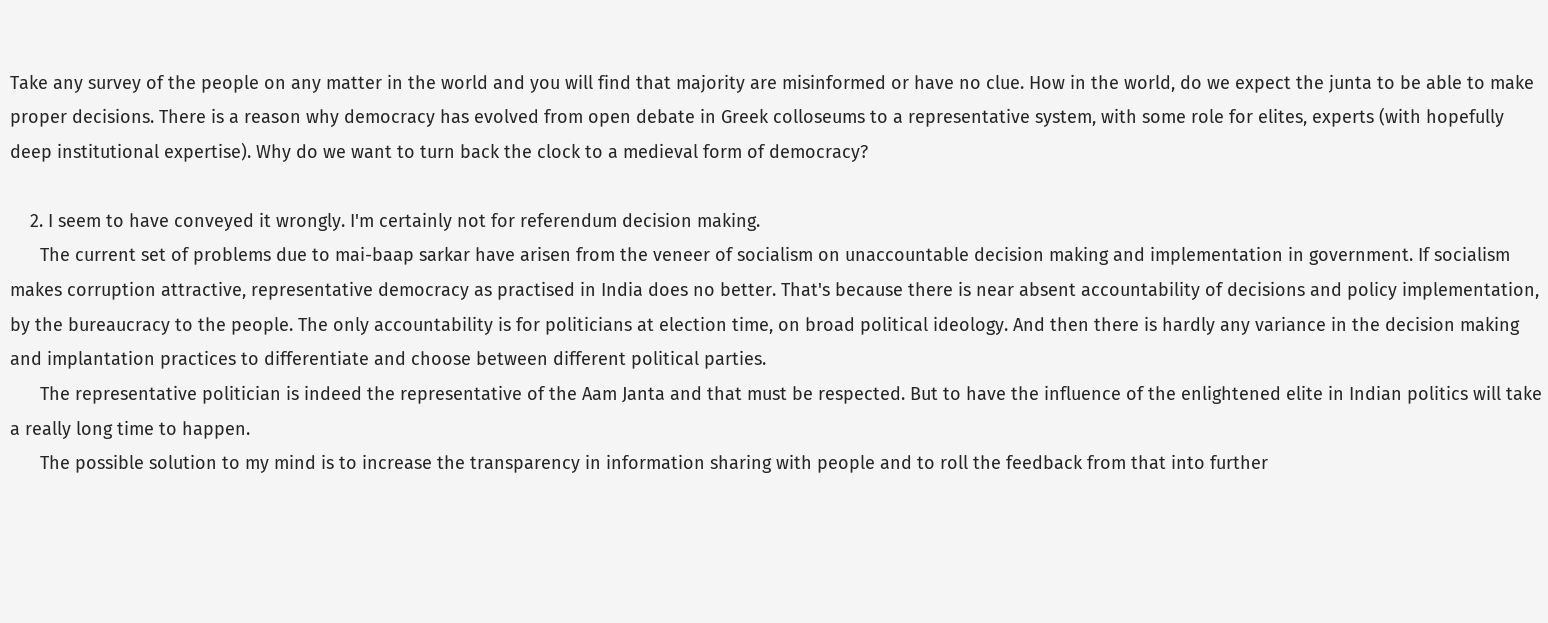Take any survey of the people on any matter in the world and you will find that majority are misinformed or have no clue. How in the world, do we expect the junta to be able to make proper decisions. There is a reason why democracy has evolved from open debate in Greek colloseums to a representative system, with some role for elites, experts (with hopefully deep institutional expertise). Why do we want to turn back the clock to a medieval form of democracy?

    2. I seem to have conveyed it wrongly. I'm certainly not for referendum decision making.
      The current set of problems due to mai-baap sarkar have arisen from the veneer of socialism on unaccountable decision making and implementation in government. If socialism makes corruption attractive, representative democracy as practised in India does no better. That's because there is near absent accountability of decisions and policy implementation, by the bureaucracy to the people. The only accountability is for politicians at election time, on broad political ideology. And then there is hardly any variance in the decision making and implantation practices to differentiate and choose between different political parties.
      The representative politician is indeed the representative of the Aam Janta and that must be respected. But to have the influence of the enlightened elite in Indian politics will take a really long time to happen.
      The possible solution to my mind is to increase the transparency in information sharing with people and to roll the feedback from that into further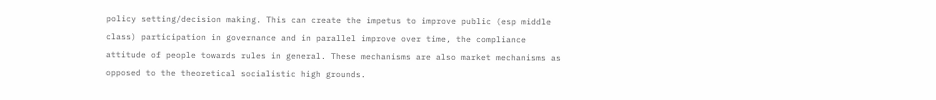policy setting/decision making. This can create the impetus to improve public (esp middle class) participation in governance and in parallel improve over time, the compliance attitude of people towards rules in general. These mechanisms are also market mechanisms as opposed to the theoretical socialistic high grounds.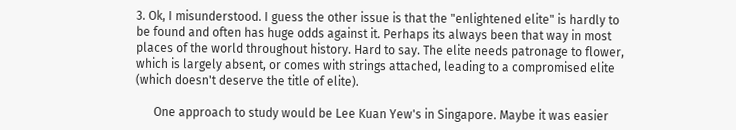3. Ok, I misunderstood. I guess the other issue is that the "enlightened elite" is hardly to be found and often has huge odds against it. Perhaps its always been that way in most places of the world throughout history. Hard to say. The elite needs patronage to flower, which is largely absent, or comes with strings attached, leading to a compromised elite (which doesn't deserve the title of elite).

      One approach to study would be Lee Kuan Yew's in Singapore. Maybe it was easier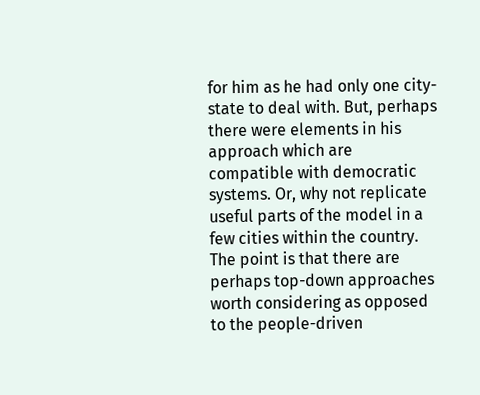for him as he had only one city-state to deal with. But, perhaps there were elements in his approach which are compatible with democratic systems. Or, why not replicate useful parts of the model in a few cities within the country. The point is that there are perhaps top-down approaches worth considering as opposed to the people-driven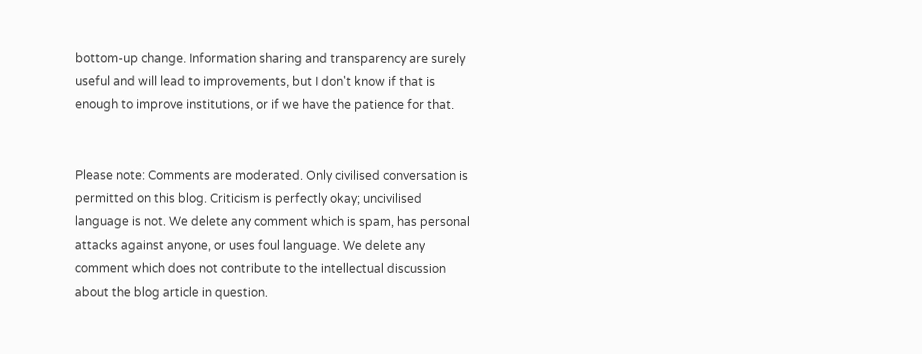bottom-up change. Information sharing and transparency are surely useful and will lead to improvements, but I don't know if that is enough to improve institutions, or if we have the patience for that.


Please note: Comments are moderated. Only civilised conversation is permitted on this blog. Criticism is perfectly okay; uncivilised language is not. We delete any comment which is spam, has personal attacks against anyone, or uses foul language. We delete any comment which does not contribute to the intellectual discussion about the blog article in question.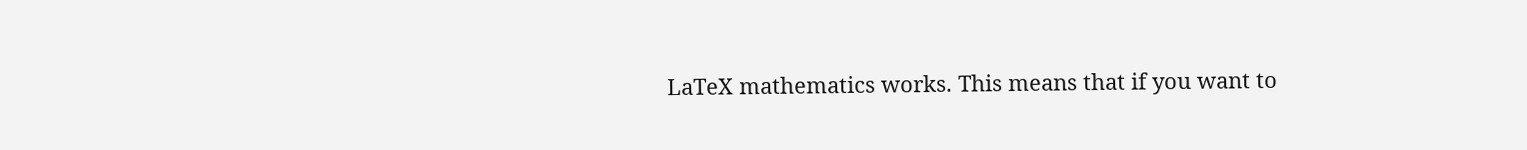LaTeX mathematics works. This means that if you want to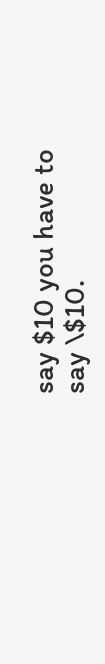say $10 you have to say \$10.